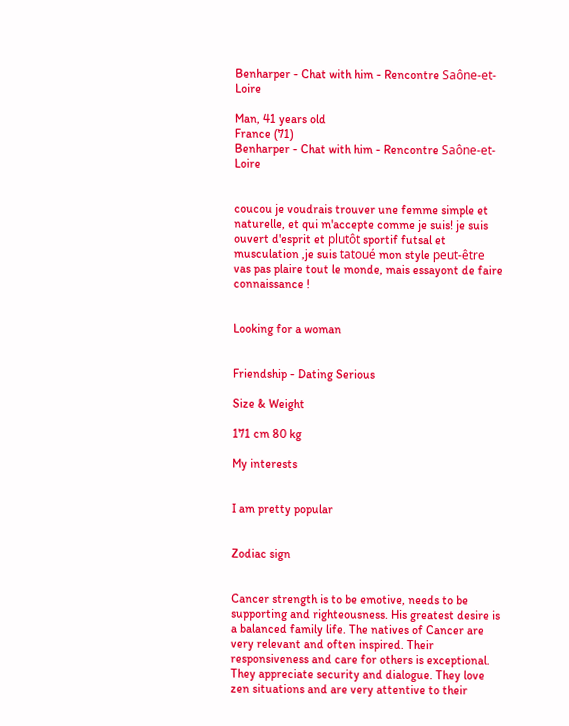Benharper - Chat with him - Rencontre Saône-et-Loire

Man, 41 years old
France (71)
Benharper - Chat with him - Rencontre Saône-et-Loire


coucou je voudrais trouver une femme simple et naturelle, et qui m'accepte comme je suis! je suis ouvert d'esprit et plutôt sportif futsal et musculation ,je suis tatoué mon style peut-être vas pas plaire tout le monde, mais essayont de faire connaissance !


Looking for a woman


Friendship - Dating Serious

Size & Weight

171 cm 80 kg

My interests


I am pretty popular


Zodiac sign


Cancer strength is to be emotive, needs to be supporting and righteousness. His greatest desire is a balanced family life. The natives of Cancer are very relevant and often inspired. Their responsiveness and care for others is exceptional. They appreciate security and dialogue. They love zen situations and are very attentive to their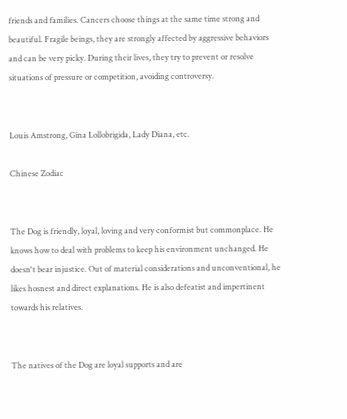friends and families. Cancers choose things at the same time strong and beautiful. Fragile beings, they are strongly affected by aggressive behaviors and can be very picky. During their lives, they try to prevent or resolve situations of pressure or competition, avoiding controversy.


Louis Amstrong, Gina Lollobrigida, Lady Diana, etc.

Chinese Zodiac


The Dog is friendly, loyal, loving and very conformist but commonplace. He knows how to deal with problems to keep his environment unchanged. He doesn't bear injustice. Out of material considerations and unconventional, he likes hosnest and direct explanations. He is also defeatist and impertinent towards his relatives.


The natives of the Dog are loyal supports and are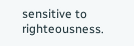sensitive to righteousness.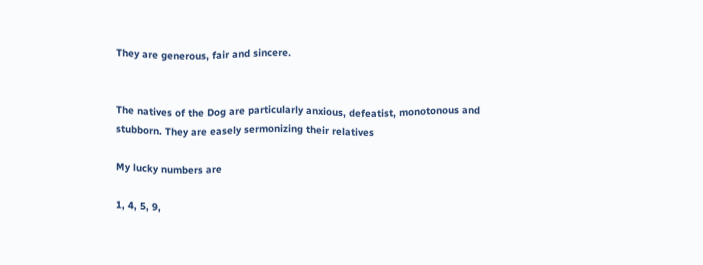They are generous, fair and sincere.


The natives of the Dog are particularly anxious, defeatist, monotonous and stubborn. They are easely sermonizing their relatives

My lucky numbers are

1, 4, 5, 9,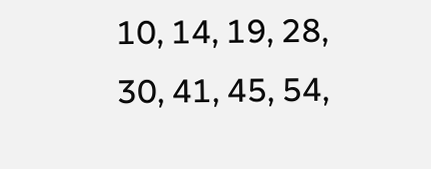10, 14, 19, 28, 30, 41, 45, 54,